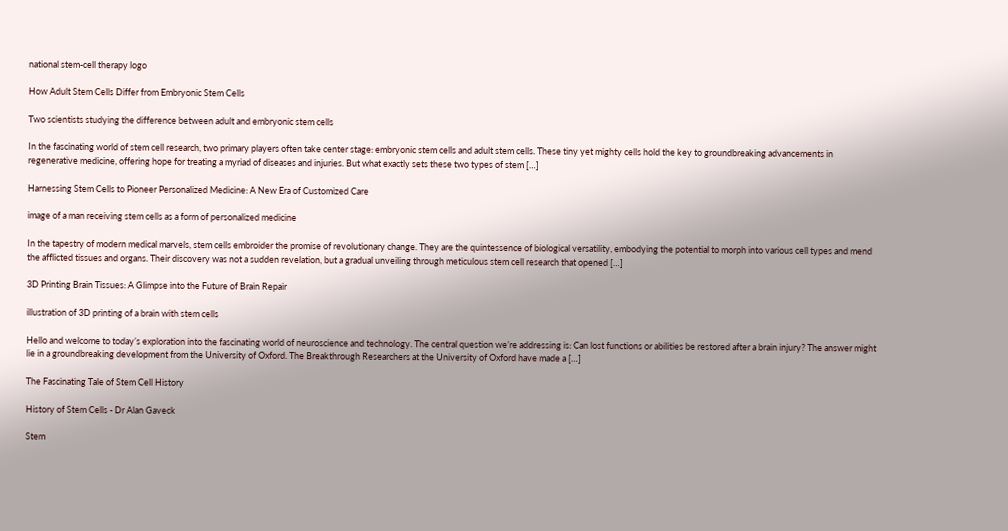national stem-cell therapy logo

How Adult Stem Cells Differ from Embryonic Stem Cells

Two scientists studying the difference between adult and embryonic stem cells

In the fascinating world of stem cell research, two primary players often take center stage: embryonic stem cells and adult stem cells. These tiny yet mighty cells hold the key to groundbreaking advancements in regenerative medicine, offering hope for treating a myriad of diseases and injuries. But what exactly sets these two types of stem […]

Harnessing Stem Cells to Pioneer Personalized Medicine: A New Era of Customized Care

image of a man receiving stem cells as a form of personalized medicine

In the tapestry of modern medical marvels, stem cells embroider the promise of revolutionary change. They are the quintessence of biological versatility, embodying the potential to morph into various cell types and mend the afflicted tissues and organs. Their discovery was not a sudden revelation, but a gradual unveiling through meticulous stem cell research that opened […]

3D Printing Brain Tissues: A Glimpse into the Future of Brain Repair

illustration of 3D printing of a brain with stem cells

Hello and welcome to today’s exploration into the fascinating world of neuroscience and technology. The central question we’re addressing is: Can lost functions or abilities be restored after a brain injury? The answer might lie in a groundbreaking development from the University of Oxford. The Breakthrough Researchers at the University of Oxford have made a […]

The Fascinating Tale of Stem Cell History

History of Stem Cells - Dr Alan Gaveck

Stem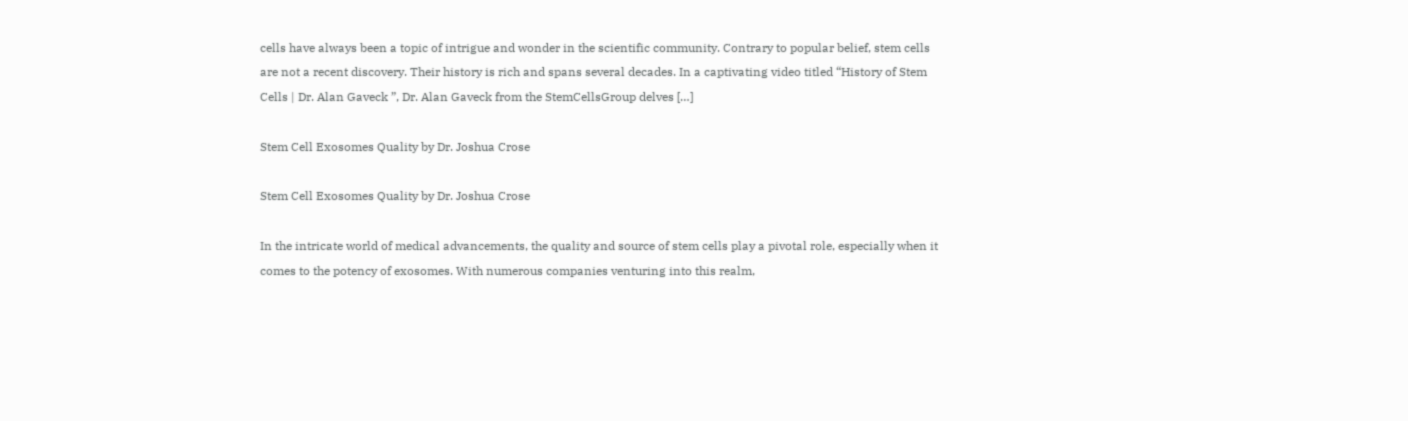cells have always been a topic of intrigue and wonder in the scientific community. Contrary to popular belief, stem cells are not a recent discovery. Their history is rich and spans several decades. In a captivating video titled “History of Stem Cells | Dr. Alan Gaveck ”, Dr. Alan Gaveck from the StemCellsGroup delves […]

Stem Cell Exosomes Quality by Dr. Joshua Crose

Stem Cell Exosomes Quality by Dr. Joshua Crose

In the intricate world of medical advancements, the quality and source of stem cells play a pivotal role, especially when it comes to the potency of exosomes. With numerous companies venturing into this realm,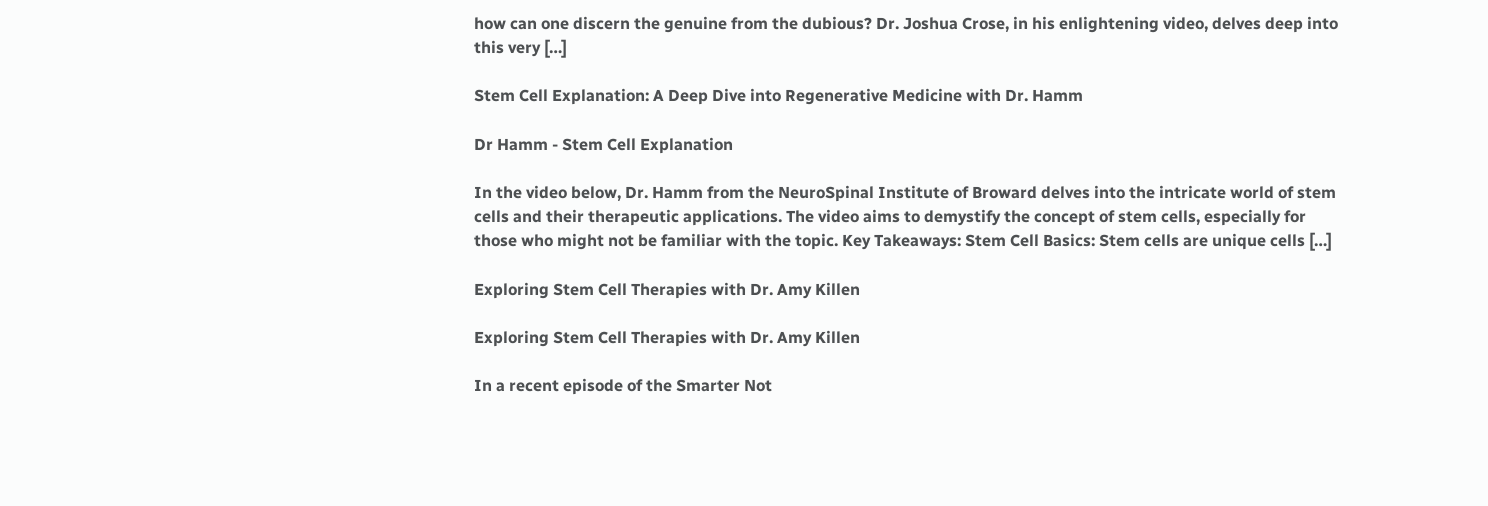how can one discern the genuine from the dubious? Dr. Joshua Crose, in his enlightening video, delves deep into this very […]

Stem Cell Explanation: A Deep Dive into Regenerative Medicine with Dr. Hamm

Dr Hamm - Stem Cell Explanation

In the video below, Dr. Hamm from the NeuroSpinal Institute of Broward delves into the intricate world of stem cells and their therapeutic applications. The video aims to demystify the concept of stem cells, especially for those who might not be familiar with the topic. Key Takeaways: Stem Cell Basics: Stem cells are unique cells […]

Exploring Stem Cell Therapies with Dr. Amy Killen

Exploring Stem Cell Therapies with Dr. Amy Killen

In a recent episode of the Smarter Not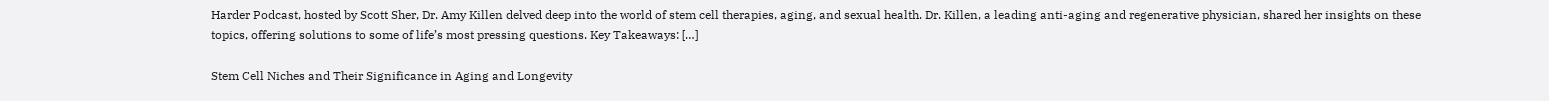Harder Podcast, hosted by Scott Sher, Dr. Amy Killen delved deep into the world of stem cell therapies, aging, and sexual health. Dr. Killen, a leading anti-aging and regenerative physician, shared her insights on these topics, offering solutions to some of life’s most pressing questions. Key Takeaways: […]

Stem Cell Niches and Their Significance in Aging and Longevity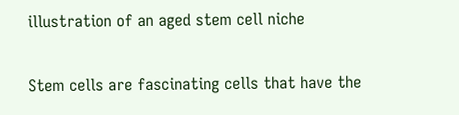illustration of an aged stem cell niche

Stem cells are fascinating cells that have the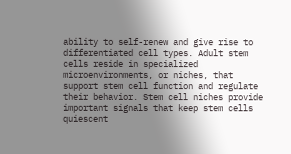ability to self-renew and give rise to differentiated cell types. Adult stem cells reside in specialized microenvironments, or niches, that support stem cell function and regulate their behavior. Stem cell niches provide important signals that keep stem cells quiescent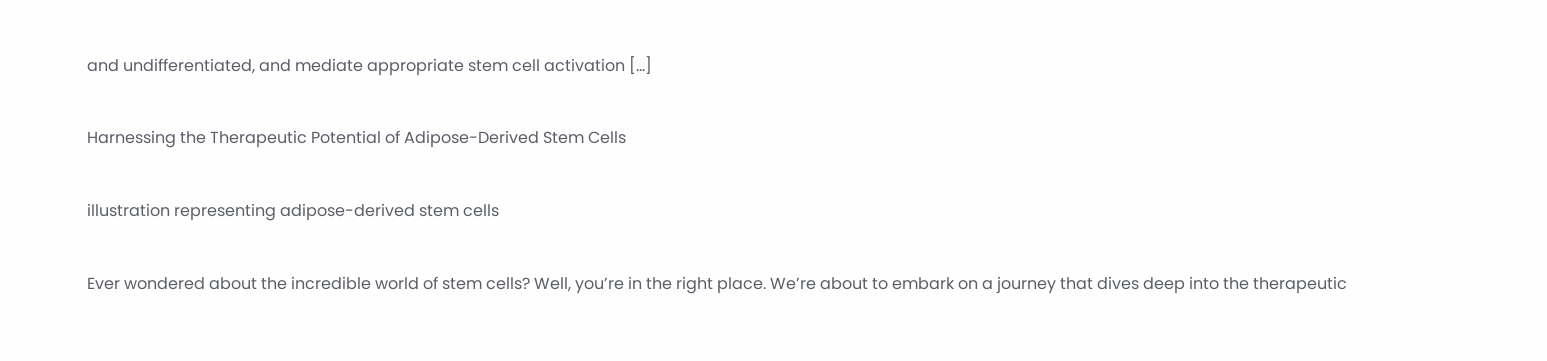and undifferentiated, and mediate appropriate stem cell activation […]

Harnessing the Therapeutic Potential of Adipose-Derived Stem Cells

illustration representing adipose-derived stem cells

Ever wondered about the incredible world of stem cells? Well, you’re in the right place. We’re about to embark on a journey that dives deep into the therapeutic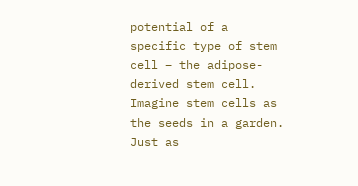potential of a specific type of stem cell – the adipose-derived stem cell. Imagine stem cells as the seeds in a garden. Just as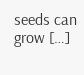seeds can grow […]